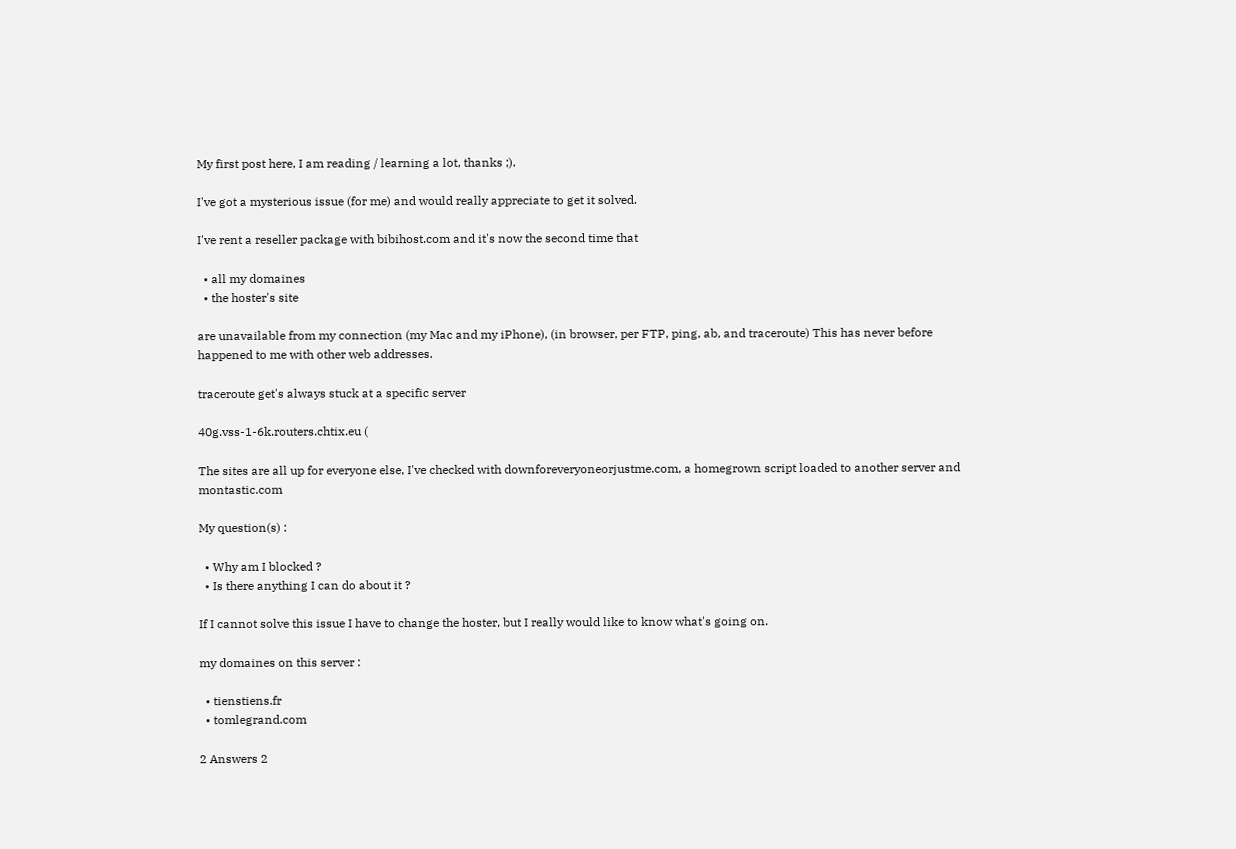My first post here, I am reading / learning a lot, thanks ;).

I've got a mysterious issue (for me) and would really appreciate to get it solved.

I've rent a reseller package with bibihost.com and it's now the second time that

  • all my domaines
  • the hoster's site

are unavailable from my connection (my Mac and my iPhone), (in browser, per FTP, ping, ab, and traceroute) This has never before happened to me with other web addresses.

traceroute get's always stuck at a specific server

40g.vss-1-6k.routers.chtix.eu (

The sites are all up for everyone else, I've checked with downforeveryoneorjustme.com, a homegrown script loaded to another server and montastic.com

My question(s) :

  • Why am I blocked ?
  • Is there anything I can do about it ?

If I cannot solve this issue I have to change the hoster, but I really would like to know what's going on.

my domaines on this server :

  • tienstiens.fr
  • tomlegrand.com

2 Answers 2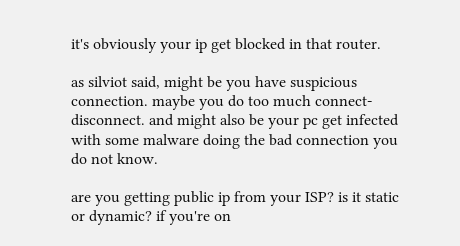it's obviously your ip get blocked in that router.

as silviot said, might be you have suspicious connection. maybe you do too much connect-disconnect. and might also be your pc get infected with some malware doing the bad connection you do not know.

are you getting public ip from your ISP? is it static or dynamic? if you're on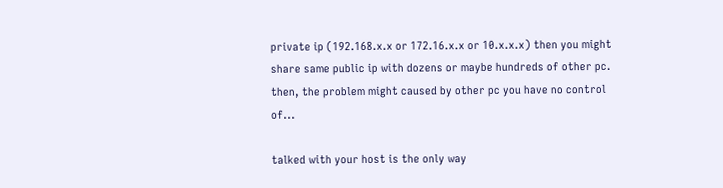private ip (192.168.x.x or 172.16.x.x or 10.x.x.x) then you might share same public ip with dozens or maybe hundreds of other pc. then, the problem might caused by other pc you have no control of...

talked with your host is the only way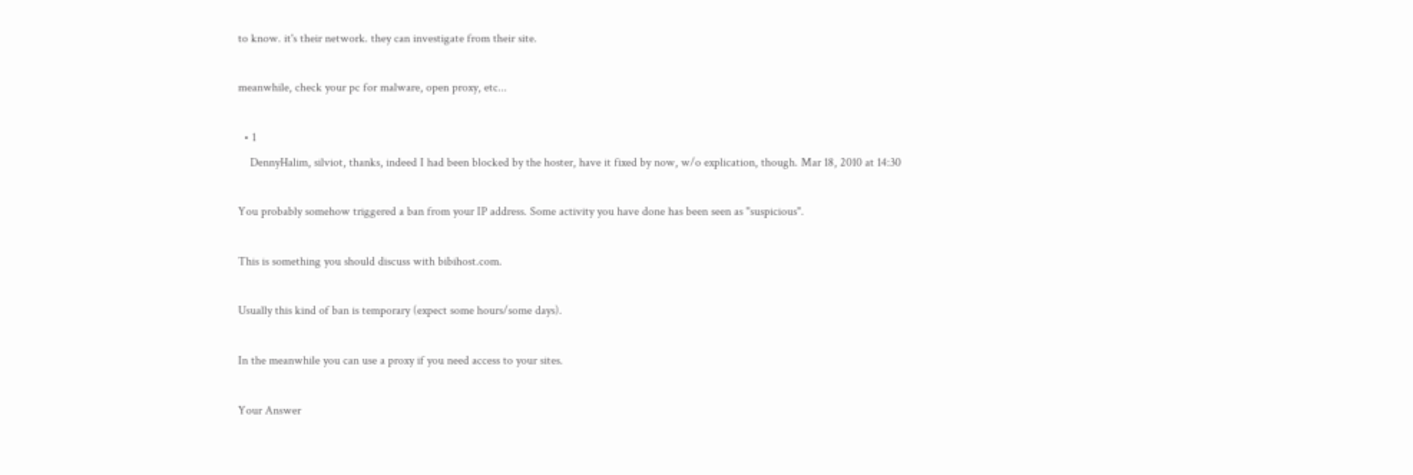to know. it's their network. they can investigate from their site.

meanwhile, check your pc for malware, open proxy, etc...

  • 1
    DennyHalim, silviot, thanks, indeed I had been blocked by the hoster, have it fixed by now, w/o explication, though. Mar 18, 2010 at 14:30

You probably somehow triggered a ban from your IP address. Some activity you have done has been seen as "suspicious".

This is something you should discuss with bibihost.com.

Usually this kind of ban is temporary (expect some hours/some days).

In the meanwhile you can use a proxy if you need access to your sites.

Your Answer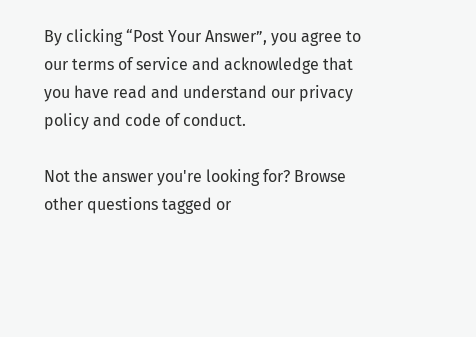By clicking “Post Your Answer”, you agree to our terms of service and acknowledge that you have read and understand our privacy policy and code of conduct.

Not the answer you're looking for? Browse other questions tagged or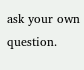ask your own question.